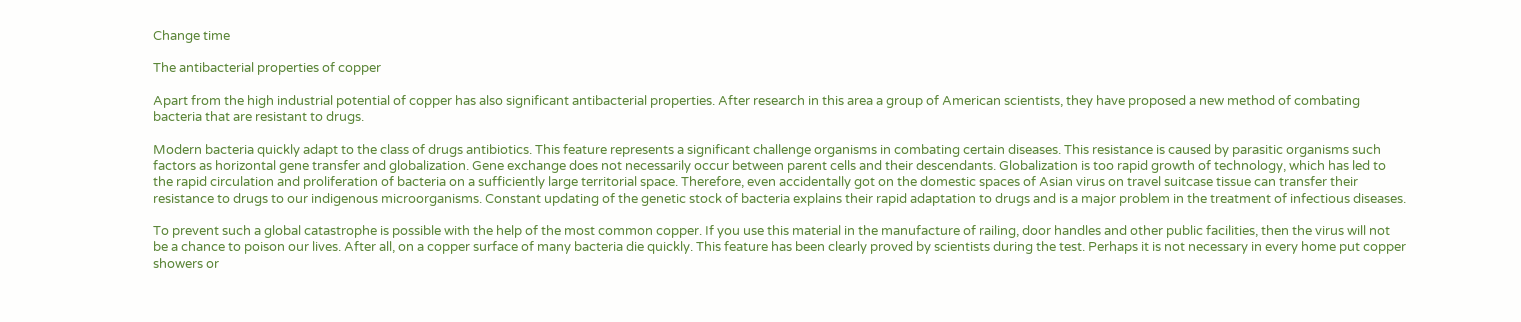Change time

The antibacterial properties of copper

Apart from the high industrial potential of copper has also significant antibacterial properties. After research in this area a group of American scientists, they have proposed a new method of combating bacteria that are resistant to drugs.

Modern bacteria quickly adapt to the class of drugs antibiotics. This feature represents a significant challenge organisms in combating certain diseases. This resistance is caused by parasitic organisms such factors as horizontal gene transfer and globalization. Gene exchange does not necessarily occur between parent cells and their descendants. Globalization is too rapid growth of technology, which has led to the rapid circulation and proliferation of bacteria on a sufficiently large territorial space. Therefore, even accidentally got on the domestic spaces of Asian virus on travel suitcase tissue can transfer their resistance to drugs to our indigenous microorganisms. Constant updating of the genetic stock of bacteria explains their rapid adaptation to drugs and is a major problem in the treatment of infectious diseases.

To prevent such a global catastrophe is possible with the help of the most common copper. If you use this material in the manufacture of railing, door handles and other public facilities, then the virus will not be a chance to poison our lives. After all, on a copper surface of many bacteria die quickly. This feature has been clearly proved by scientists during the test. Perhaps it is not necessary in every home put copper showers or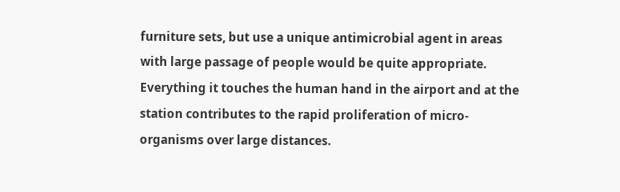furniture sets, but use a unique antimicrobial agent in areas with large passage of people would be quite appropriate. Everything it touches the human hand in the airport and at the station contributes to the rapid proliferation of micro-organisms over large distances.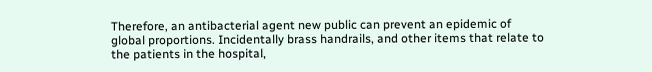Therefore, an antibacterial agent new public can prevent an epidemic of global proportions. Incidentally brass handrails, and other items that relate to the patients in the hospital,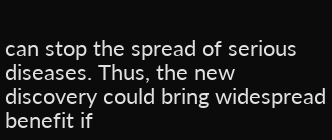can stop the spread of serious diseases. Thus, the new discovery could bring widespread benefit if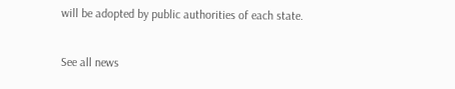will be adopted by public authorities of each state.

See all news